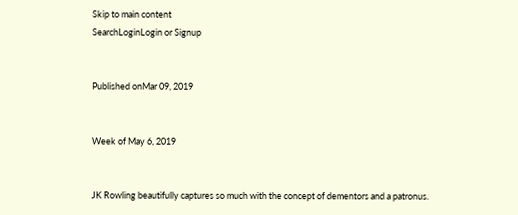Skip to main content
SearchLoginLogin or Signup


Published onMar 09, 2019


Week of May 6, 2019


JK Rowling beautifully captures so much with the concept of dementors and a patronus.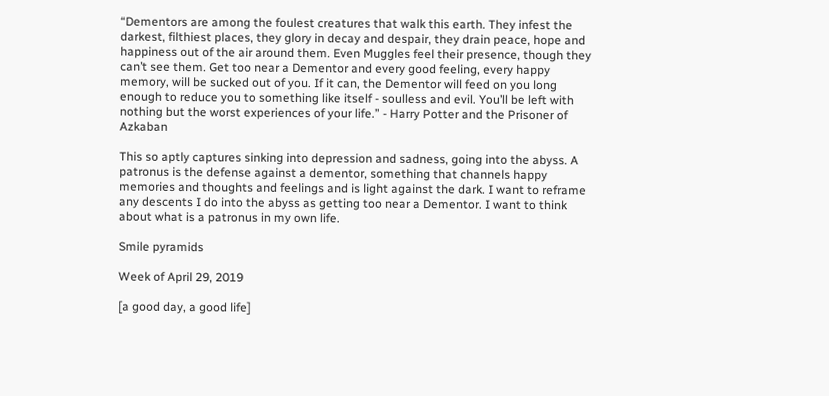“Dementors are among the foulest creatures that walk this earth. They infest the darkest, filthiest places, they glory in decay and despair, they drain peace, hope and happiness out of the air around them. Even Muggles feel their presence, though they can’t see them. Get too near a Dementor and every good feeling, every happy memory, will be sucked out of you. If it can, the Dementor will feed on you long enough to reduce you to something like itself - soulless and evil. You’ll be left with nothing but the worst experiences of your life.” - Harry Potter and the Prisoner of Azkaban

This so aptly captures sinking into depression and sadness, going into the abyss. A patronus is the defense against a dementor, something that channels happy memories and thoughts and feelings and is light against the dark. I want to reframe any descents I do into the abyss as getting too near a Dementor. I want to think about what is a patronus in my own life.

Smile pyramids

Week of April 29, 2019

[a good day, a good life]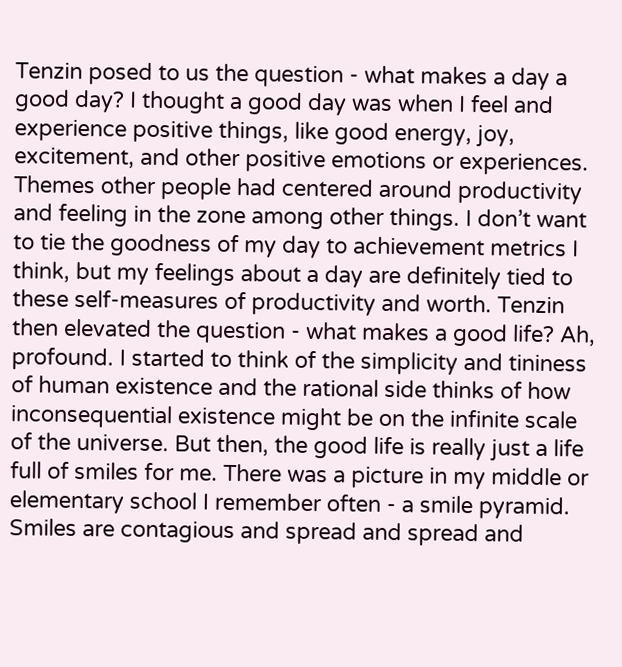Tenzin posed to us the question - what makes a day a good day? I thought a good day was when I feel and experience positive things, like good energy, joy, excitement, and other positive emotions or experiences. Themes other people had centered around productivity and feeling in the zone among other things. I don’t want to tie the goodness of my day to achievement metrics I think, but my feelings about a day are definitely tied to these self-measures of productivity and worth. Tenzin then elevated the question - what makes a good life? Ah, profound. I started to think of the simplicity and tininess of human existence and the rational side thinks of how inconsequential existence might be on the infinite scale of the universe. But then, the good life is really just a life full of smiles for me. There was a picture in my middle or elementary school I remember often - a smile pyramid. Smiles are contagious and spread and spread and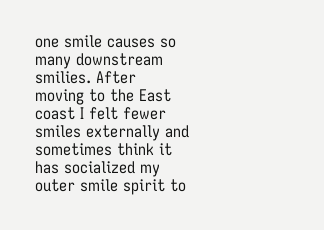one smile causes so many downstream smilies. After moving to the East coast I felt fewer smiles externally and sometimes think it has socialized my outer smile spirit to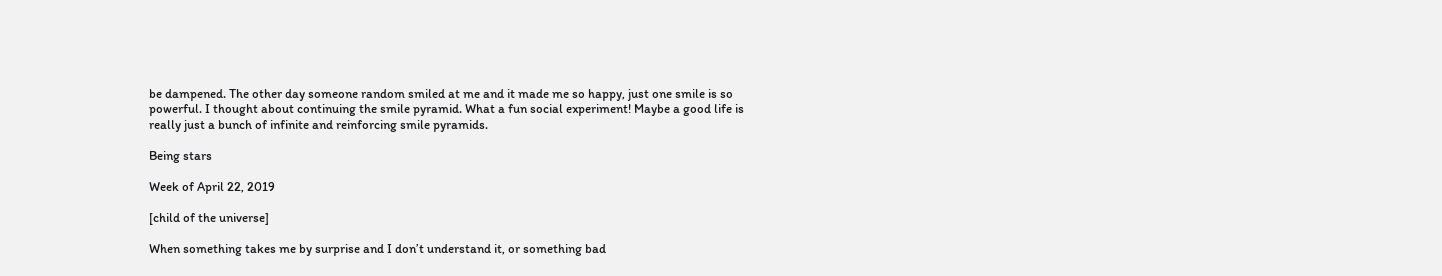be dampened. The other day someone random smiled at me and it made me so happy, just one smile is so powerful. I thought about continuing the smile pyramid. What a fun social experiment! Maybe a good life is really just a bunch of infinite and reinforcing smile pyramids.

Being stars

Week of April 22, 2019

[child of the universe]

When something takes me by surprise and I don’t understand it, or something bad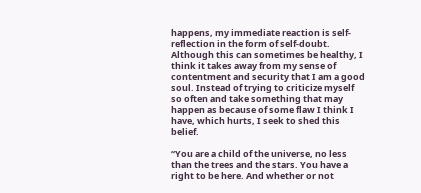happens, my immediate reaction is self-reflection in the form of self-doubt. Although this can sometimes be healthy, I think it takes away from my sense of contentment and security that I am a good soul. Instead of trying to criticize myself so often and take something that may happen as because of some flaw I think I have, which hurts, I seek to shed this belief.

“You are a child of the universe, no less than the trees and the stars. You have a right to be here. And whether or not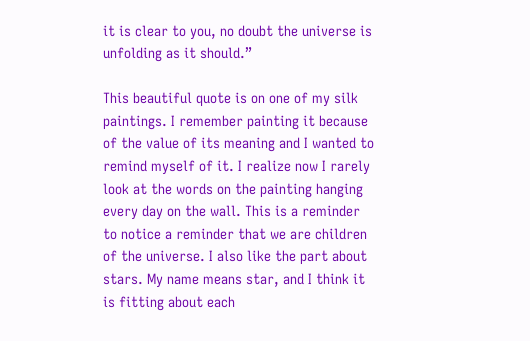it is clear to you, no doubt the universe is unfolding as it should.”

This beautiful quote is on one of my silk paintings. I remember painting it because of the value of its meaning and I wanted to remind myself of it. I realize now I rarely look at the words on the painting hanging every day on the wall. This is a reminder to notice a reminder that we are children of the universe. I also like the part about stars. My name means star, and I think it is fitting about each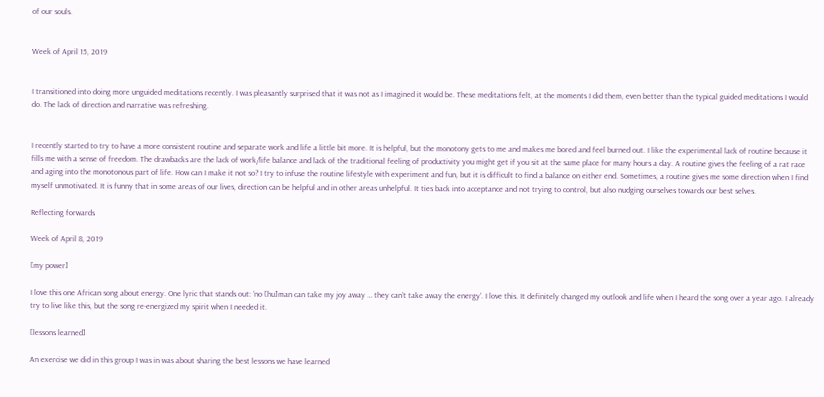of our souls.


Week of April 15, 2019


I transitioned into doing more unguided meditations recently. I was pleasantly surprised that it was not as I imagined it would be. These meditations felt, at the moments I did them, even better than the typical guided meditations I would do. The lack of direction and narrative was refreshing.


I recently started to try to have a more consistent routine and separate work and life a little bit more. It is helpful, but the monotony gets to me and makes me bored and feel burned out. I like the experimental lack of routine because it fills me with a sense of freedom. The drawbacks are the lack of work/life balance and lack of the traditional feeling of productivity you might get if you sit at the same place for many hours a day. A routine gives the feeling of a rat race and aging into the monotonous part of life. How can I make it not so? I try to infuse the routine lifestyle with experiment and fun, but it is difficult to find a balance on either end. Sometimes, a routine gives me some direction when I find myself unmotivated. It is funny that in some areas of our lives, direction can be helpful and in other areas unhelpful. It ties back into acceptance and not trying to control, but also nudging ourselves towards our best selves.

Reflecting forwards

Week of April 8, 2019

[my power]

I love this one African song about energy. One lyric that stands out: ‘no [hu]man can take my joy away … they can’t take away the energy’. I love this. It definitely changed my outlook and life when I heard the song over a year ago. I already try to live like this, but the song re-energized my spirit when I needed it.

[lessons learned]

An exercise we did in this group I was in was about sharing the best lessons we have learned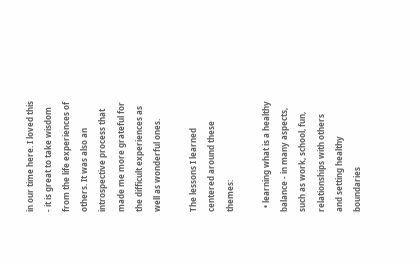in our time here. I loved this - it is great to take wisdom from the life experiences of others. It was also an introspective process that made me more grateful for the difficult experiences as well as wonderful ones.

The lessons I learned centered around these themes:

  • learning what is a healthy balance - in many aspects, such as work, school, fun, relationships with others and setting healthy boundaries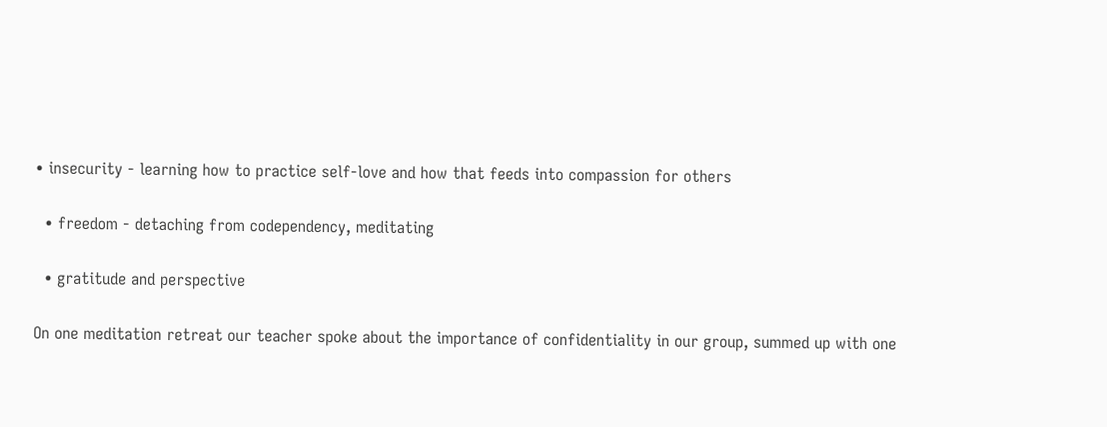• insecurity - learning how to practice self-love and how that feeds into compassion for others

  • freedom - detaching from codependency, meditating

  • gratitude and perspective

On one meditation retreat our teacher spoke about the importance of confidentiality in our group, summed up with one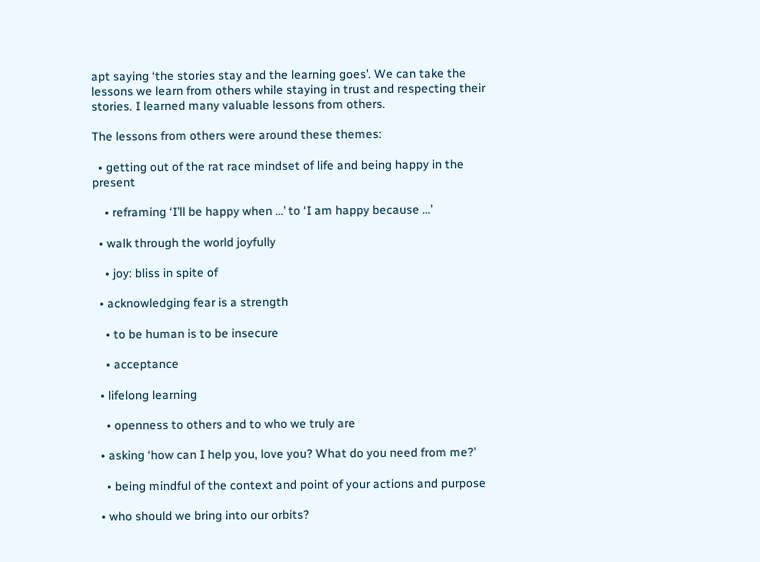apt saying ‘the stories stay and the learning goes’. We can take the lessons we learn from others while staying in trust and respecting their stories. I learned many valuable lessons from others.

The lessons from others were around these themes:

  • getting out of the rat race mindset of life and being happy in the present

    • reframing ‘I’ll be happy when …’ to ‘I am happy because …’

  • walk through the world joyfully

    • joy: bliss in spite of

  • acknowledging fear is a strength

    • to be human is to be insecure

    • acceptance

  • lifelong learning

    • openness to others and to who we truly are

  • asking ‘how can I help you, love you? What do you need from me?’

    • being mindful of the context and point of your actions and purpose

  • who should we bring into our orbits?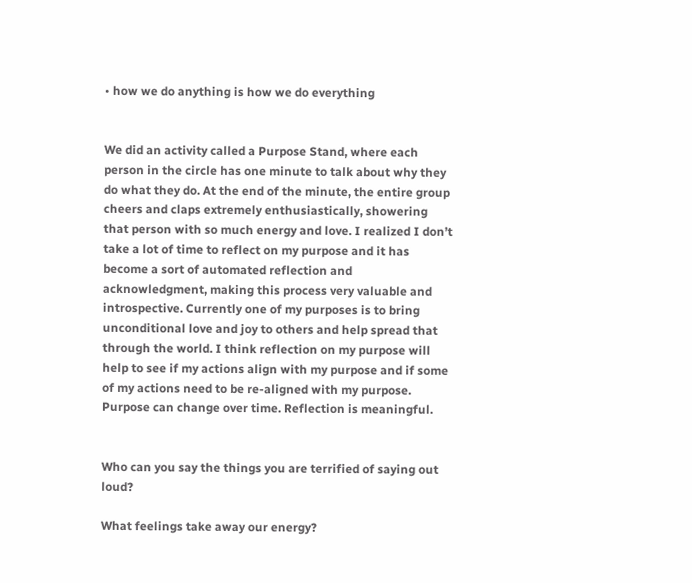• how we do anything is how we do everything


We did an activity called a Purpose Stand, where each person in the circle has one minute to talk about why they do what they do. At the end of the minute, the entire group cheers and claps extremely enthusiastically, showering that person with so much energy and love. I realized I don’t take a lot of time to reflect on my purpose and it has become a sort of automated reflection and acknowledgment, making this process very valuable and introspective. Currently one of my purposes is to bring unconditional love and joy to others and help spread that through the world. I think reflection on my purpose will help to see if my actions align with my purpose and if some of my actions need to be re-aligned with my purpose. Purpose can change over time. Reflection is meaningful.


Who can you say the things you are terrified of saying out loud?

What feelings take away our energy?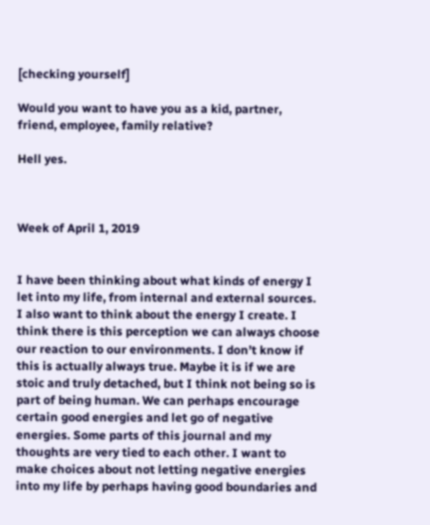[checking yourself]

Would you want to have you as a kid, partner, friend, employee, family relative?

Hell yes.



Week of April 1, 2019


I have been thinking about what kinds of energy I let into my life, from internal and external sources. I also want to think about the energy I create. I think there is this perception we can always choose our reaction to our environments. I don’t know if this is actually always true. Maybe it is if we are stoic and truly detached, but I think not being so is part of being human. We can perhaps encourage certain good energies and let go of negative energies. Some parts of this journal and my thoughts are very tied to each other. I want to make choices about not letting negative energies into my life by perhaps having good boundaries and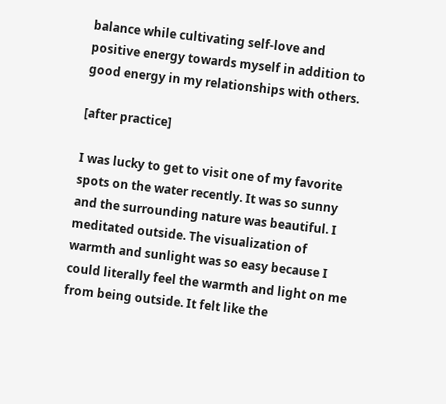balance while cultivating self-love and positive energy towards myself in addition to good energy in my relationships with others.

[after practice]

I was lucky to get to visit one of my favorite spots on the water recently. It was so sunny and the surrounding nature was beautiful. I meditated outside. The visualization of warmth and sunlight was so easy because I could literally feel the warmth and light on me from being outside. It felt like the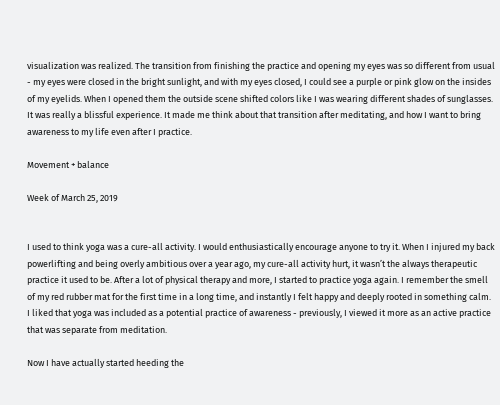visualization was realized. The transition from finishing the practice and opening my eyes was so different from usual - my eyes were closed in the bright sunlight, and with my eyes closed, I could see a purple or pink glow on the insides of my eyelids. When I opened them the outside scene shifted colors like I was wearing different shades of sunglasses. It was really a blissful experience. It made me think about that transition after meditating, and how I want to bring awareness to my life even after I practice.

Movement + balance

Week of March 25, 2019


I used to think yoga was a cure-all activity. I would enthusiastically encourage anyone to try it. When I injured my back powerlifting and being overly ambitious over a year ago, my cure-all activity hurt, it wasn’t the always therapeutic practice it used to be. After a lot of physical therapy and more, I started to practice yoga again. I remember the smell of my red rubber mat for the first time in a long time, and instantly I felt happy and deeply rooted in something calm. I liked that yoga was included as a potential practice of awareness - previously, I viewed it more as an active practice that was separate from meditation.

Now I have actually started heeding the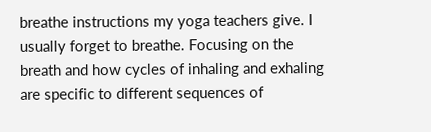breathe instructions my yoga teachers give. I usually forget to breathe. Focusing on the breath and how cycles of inhaling and exhaling are specific to different sequences of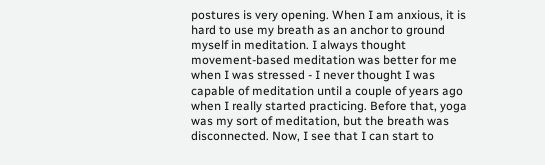postures is very opening. When I am anxious, it is hard to use my breath as an anchor to ground myself in meditation. I always thought movement-based meditation was better for me when I was stressed - I never thought I was capable of meditation until a couple of years ago when I really started practicing. Before that, yoga was my sort of meditation, but the breath was disconnected. Now, I see that I can start to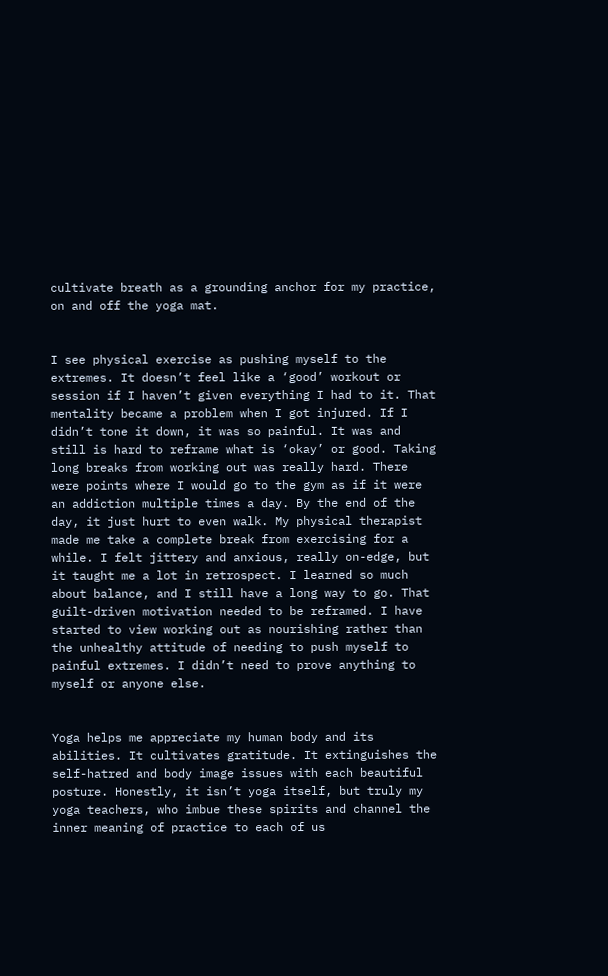cultivate breath as a grounding anchor for my practice, on and off the yoga mat.


I see physical exercise as pushing myself to the extremes. It doesn’t feel like a ‘good’ workout or session if I haven’t given everything I had to it. That mentality became a problem when I got injured. If I didn’t tone it down, it was so painful. It was and still is hard to reframe what is ‘okay’ or good. Taking long breaks from working out was really hard. There were points where I would go to the gym as if it were an addiction multiple times a day. By the end of the day, it just hurt to even walk. My physical therapist made me take a complete break from exercising for a while. I felt jittery and anxious, really on-edge, but it taught me a lot in retrospect. I learned so much about balance, and I still have a long way to go. That guilt-driven motivation needed to be reframed. I have started to view working out as nourishing rather than the unhealthy attitude of needing to push myself to painful extremes. I didn’t need to prove anything to myself or anyone else.


Yoga helps me appreciate my human body and its abilities. It cultivates gratitude. It extinguishes the self-hatred and body image issues with each beautiful posture. Honestly, it isn’t yoga itself, but truly my yoga teachers, who imbue these spirits and channel the inner meaning of practice to each of us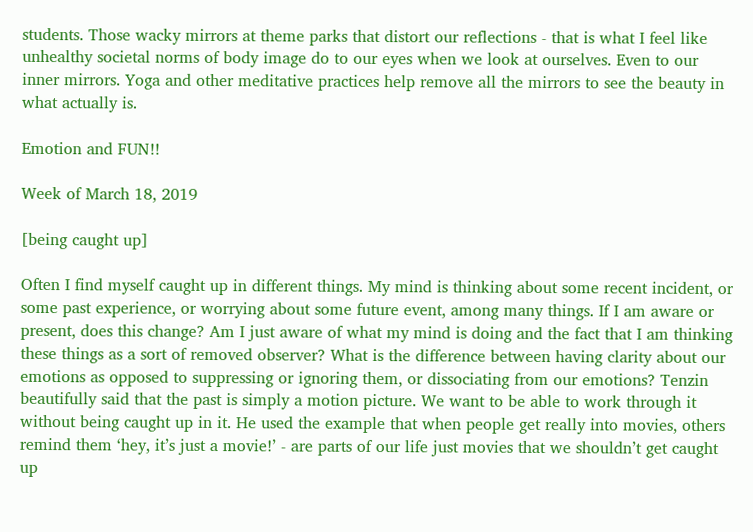students. Those wacky mirrors at theme parks that distort our reflections - that is what I feel like unhealthy societal norms of body image do to our eyes when we look at ourselves. Even to our inner mirrors. Yoga and other meditative practices help remove all the mirrors to see the beauty in what actually is.

Emotion and FUN!!

Week of March 18, 2019

[being caught up]

Often I find myself caught up in different things. My mind is thinking about some recent incident, or some past experience, or worrying about some future event, among many things. If I am aware or present, does this change? Am I just aware of what my mind is doing and the fact that I am thinking these things as a sort of removed observer? What is the difference between having clarity about our emotions as opposed to suppressing or ignoring them, or dissociating from our emotions? Tenzin beautifully said that the past is simply a motion picture. We want to be able to work through it without being caught up in it. He used the example that when people get really into movies, others remind them ‘hey, it’s just a movie!’ - are parts of our life just movies that we shouldn’t get caught up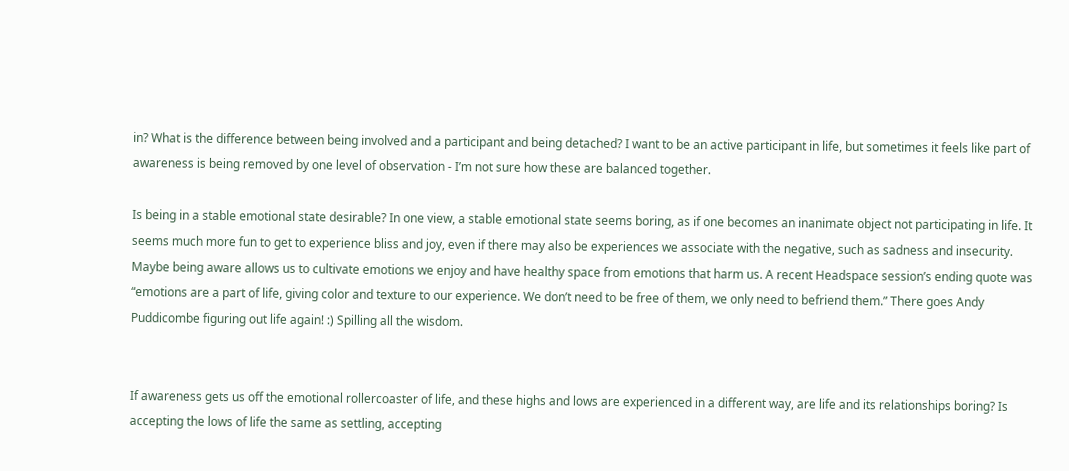in? What is the difference between being involved and a participant and being detached? I want to be an active participant in life, but sometimes it feels like part of awareness is being removed by one level of observation - I’m not sure how these are balanced together.

Is being in a stable emotional state desirable? In one view, a stable emotional state seems boring, as if one becomes an inanimate object not participating in life. It seems much more fun to get to experience bliss and joy, even if there may also be experiences we associate with the negative, such as sadness and insecurity. Maybe being aware allows us to cultivate emotions we enjoy and have healthy space from emotions that harm us. A recent Headspace session’s ending quote was “emotions are a part of life, giving color and texture to our experience. We don’t need to be free of them, we only need to befriend them.” There goes Andy Puddicombe figuring out life again! :) Spilling all the wisdom.


If awareness gets us off the emotional rollercoaster of life, and these highs and lows are experienced in a different way, are life and its relationships boring? Is accepting the lows of life the same as settling, accepting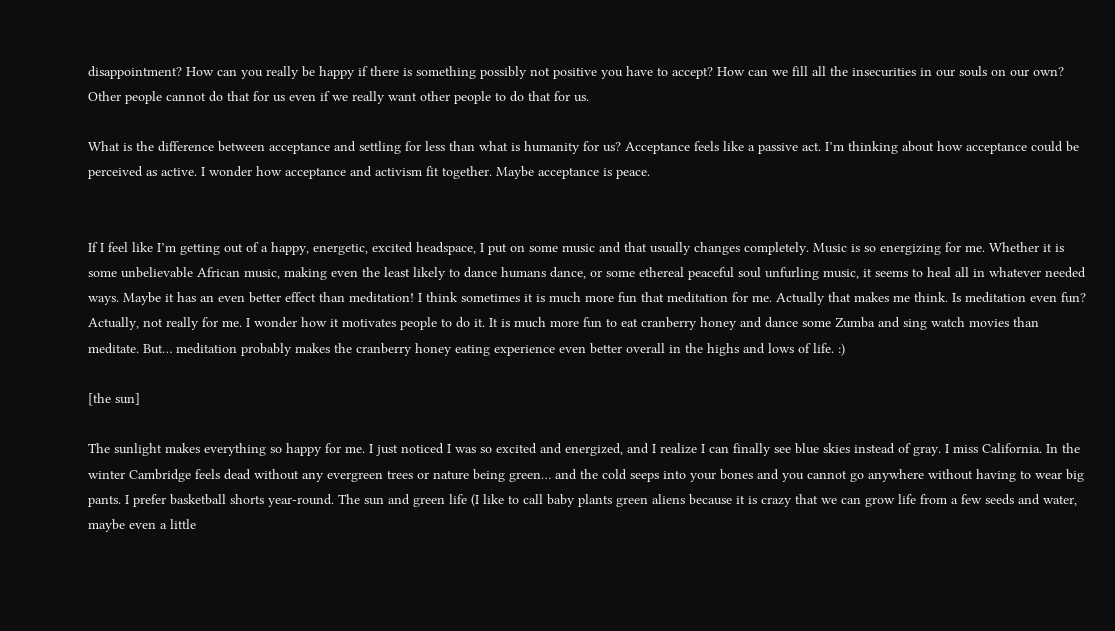disappointment? How can you really be happy if there is something possibly not positive you have to accept? How can we fill all the insecurities in our souls on our own? Other people cannot do that for us even if we really want other people to do that for us.

What is the difference between acceptance and settling for less than what is humanity for us? Acceptance feels like a passive act. I’m thinking about how acceptance could be perceived as active. I wonder how acceptance and activism fit together. Maybe acceptance is peace.


If I feel like I’m getting out of a happy, energetic, excited headspace, I put on some music and that usually changes completely. Music is so energizing for me. Whether it is some unbelievable African music, making even the least likely to dance humans dance, or some ethereal peaceful soul unfurling music, it seems to heal all in whatever needed ways. Maybe it has an even better effect than meditation! I think sometimes it is much more fun that meditation for me. Actually that makes me think. Is meditation even fun? Actually, not really for me. I wonder how it motivates people to do it. It is much more fun to eat cranberry honey and dance some Zumba and sing watch movies than meditate. But… meditation probably makes the cranberry honey eating experience even better overall in the highs and lows of life. :)

[the sun]

The sunlight makes everything so happy for me. I just noticed I was so excited and energized, and I realize I can finally see blue skies instead of gray. I miss California. In the winter Cambridge feels dead without any evergreen trees or nature being green… and the cold seeps into your bones and you cannot go anywhere without having to wear big pants. I prefer basketball shorts year-round. The sun and green life (I like to call baby plants green aliens because it is crazy that we can grow life from a few seeds and water, maybe even a little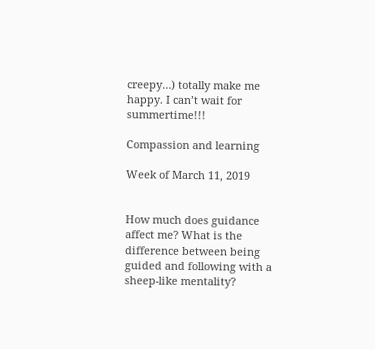creepy…) totally make me happy. I can’t wait for summertime!!!

Compassion and learning

Week of March 11, 2019


How much does guidance affect me? What is the difference between being guided and following with a sheep-like mentality?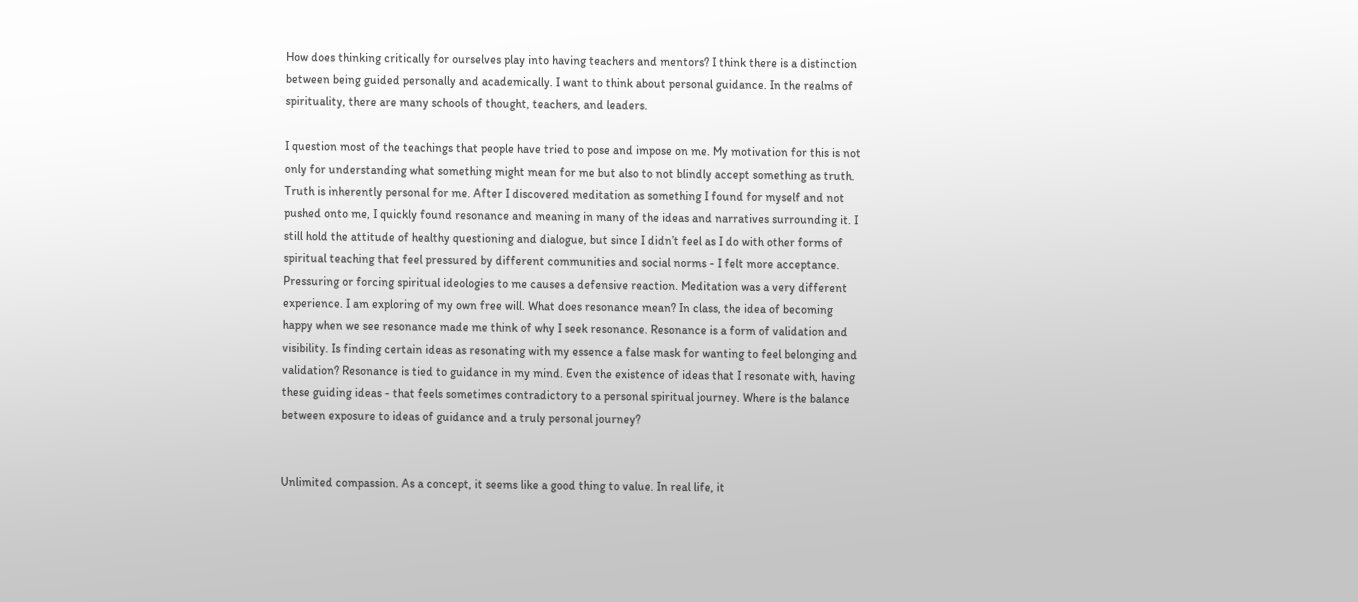How does thinking critically for ourselves play into having teachers and mentors? I think there is a distinction between being guided personally and academically. I want to think about personal guidance. In the realms of spirituality, there are many schools of thought, teachers, and leaders.

I question most of the teachings that people have tried to pose and impose on me. My motivation for this is not only for understanding what something might mean for me but also to not blindly accept something as truth. Truth is inherently personal for me. After I discovered meditation as something I found for myself and not pushed onto me, I quickly found resonance and meaning in many of the ideas and narratives surrounding it. I still hold the attitude of healthy questioning and dialogue, but since I didn’t feel as I do with other forms of spiritual teaching that feel pressured by different communities and social norms - I felt more acceptance. Pressuring or forcing spiritual ideologies to me causes a defensive reaction. Meditation was a very different experience. I am exploring of my own free will. What does resonance mean? In class, the idea of becoming happy when we see resonance made me think of why I seek resonance. Resonance is a form of validation and visibility. Is finding certain ideas as resonating with my essence a false mask for wanting to feel belonging and validation? Resonance is tied to guidance in my mind. Even the existence of ideas that I resonate with, having these guiding ideas - that feels sometimes contradictory to a personal spiritual journey. Where is the balance between exposure to ideas of guidance and a truly personal journey?


Unlimited compassion. As a concept, it seems like a good thing to value. In real life, it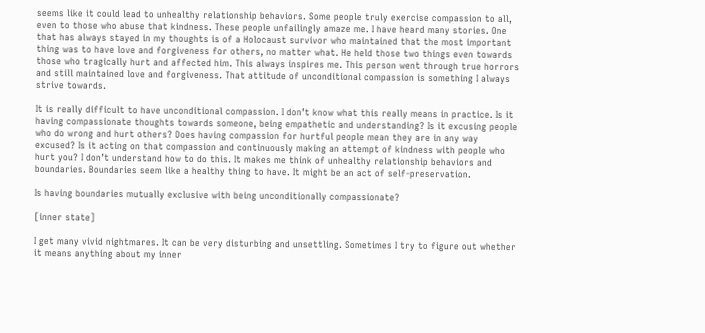seems like it could lead to unhealthy relationship behaviors. Some people truly exercise compassion to all, even to those who abuse that kindness. These people unfailingly amaze me. I have heard many stories. One that has always stayed in my thoughts is of a Holocaust survivor who maintained that the most important thing was to have love and forgiveness for others, no matter what. He held those two things even towards those who tragically hurt and affected him. This always inspires me. This person went through true horrors and still maintained love and forgiveness. That attitude of unconditional compassion is something I always strive towards.

It is really difficult to have unconditional compassion. I don’t know what this really means in practice. Is it having compassionate thoughts towards someone, being empathetic and understanding? Is it excusing people who do wrong and hurt others? Does having compassion for hurtful people mean they are in any way excused? Is it acting on that compassion and continuously making an attempt of kindness with people who hurt you? I don’t understand how to do this. It makes me think of unhealthy relationship behaviors and boundaries. Boundaries seem like a healthy thing to have. It might be an act of self-preservation.

Is having boundaries mutually exclusive with being unconditionally compassionate?

[inner state]

I get many vivid nightmares. It can be very disturbing and unsettling. Sometimes I try to figure out whether it means anything about my inner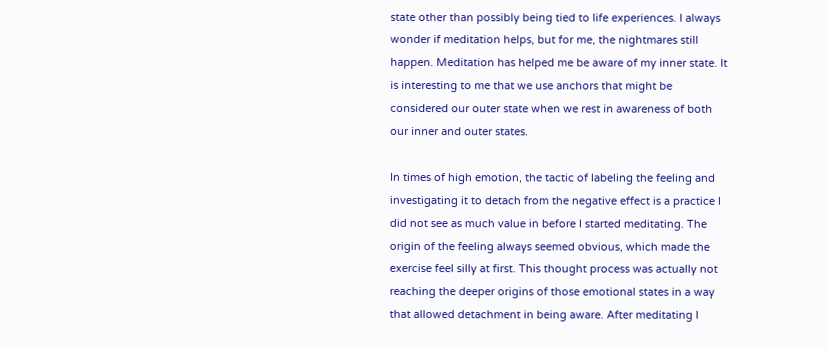state other than possibly being tied to life experiences. I always wonder if meditation helps, but for me, the nightmares still happen. Meditation has helped me be aware of my inner state. It is interesting to me that we use anchors that might be considered our outer state when we rest in awareness of both our inner and outer states.

In times of high emotion, the tactic of labeling the feeling and investigating it to detach from the negative effect is a practice I did not see as much value in before I started meditating. The origin of the feeling always seemed obvious, which made the exercise feel silly at first. This thought process was actually not reaching the deeper origins of those emotional states in a way that allowed detachment in being aware. After meditating I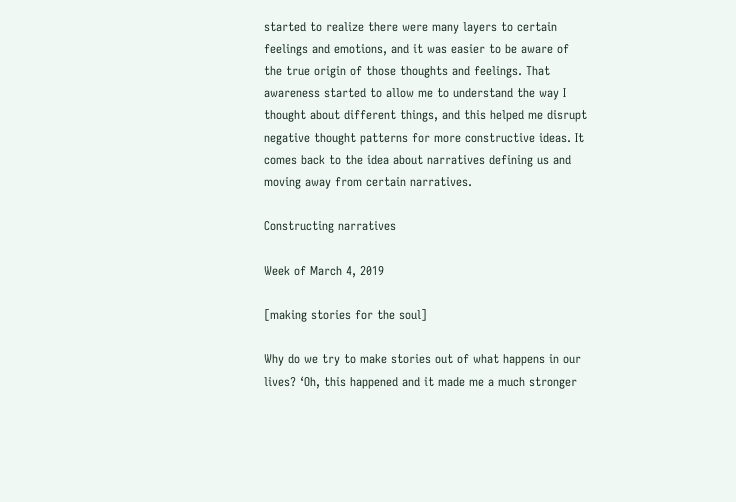started to realize there were many layers to certain feelings and emotions, and it was easier to be aware of the true origin of those thoughts and feelings. That awareness started to allow me to understand the way I thought about different things, and this helped me disrupt negative thought patterns for more constructive ideas. It comes back to the idea about narratives defining us and moving away from certain narratives.

Constructing narratives

Week of March 4, 2019

[making stories for the soul]

Why do we try to make stories out of what happens in our lives? ‘Oh, this happened and it made me a much stronger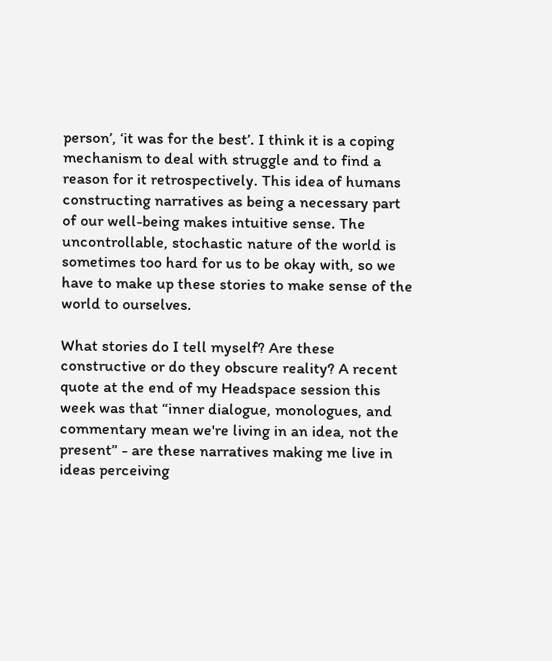person’, ‘it was for the best’. I think it is a coping mechanism to deal with struggle and to find a reason for it retrospectively. This idea of humans constructing narratives as being a necessary part of our well-being makes intuitive sense. The uncontrollable, stochastic nature of the world is sometimes too hard for us to be okay with, so we have to make up these stories to make sense of the world to ourselves.

What stories do I tell myself? Are these constructive or do they obscure reality? A recent quote at the end of my Headspace session this week was that “inner dialogue, monologues, and commentary mean we're living in an idea, not the present” - are these narratives making me live in ideas perceiving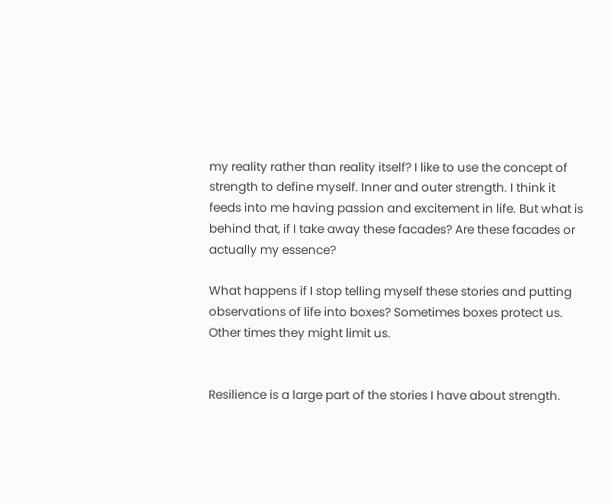my reality rather than reality itself? I like to use the concept of strength to define myself. Inner and outer strength. I think it feeds into me having passion and excitement in life. But what is behind that, if I take away these facades? Are these facades or actually my essence?

What happens if I stop telling myself these stories and putting observations of life into boxes? Sometimes boxes protect us. Other times they might limit us.


Resilience is a large part of the stories I have about strength.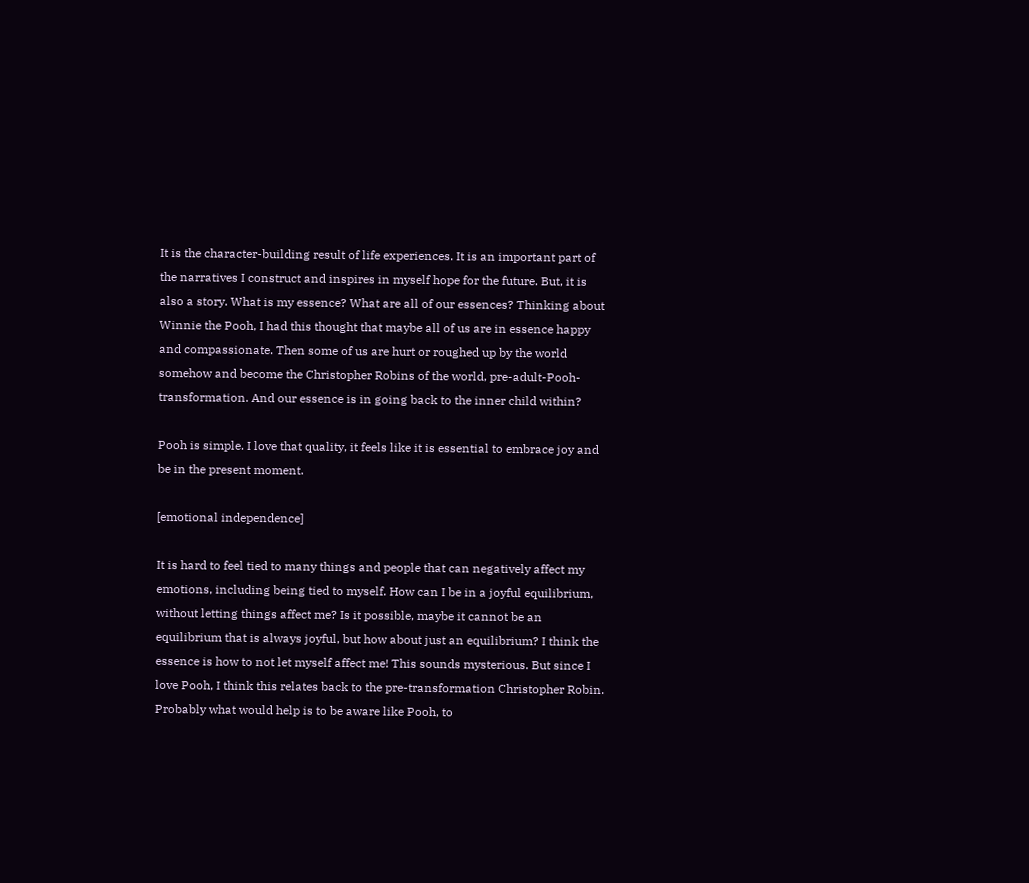It is the character-building result of life experiences. It is an important part of the narratives I construct and inspires in myself hope for the future. But, it is also a story. What is my essence? What are all of our essences? Thinking about Winnie the Pooh, I had this thought that maybe all of us are in essence happy and compassionate. Then some of us are hurt or roughed up by the world somehow and become the Christopher Robins of the world, pre-adult-Pooh-transformation. And our essence is in going back to the inner child within?

Pooh is simple. I love that quality, it feels like it is essential to embrace joy and be in the present moment.

[emotional independence]

It is hard to feel tied to many things and people that can negatively affect my emotions, including being tied to myself. How can I be in a joyful equilibrium, without letting things affect me? Is it possible, maybe it cannot be an equilibrium that is always joyful, but how about just an equilibrium? I think the essence is how to not let myself affect me! This sounds mysterious. But since I love Pooh, I think this relates back to the pre-transformation Christopher Robin. Probably what would help is to be aware like Pooh, to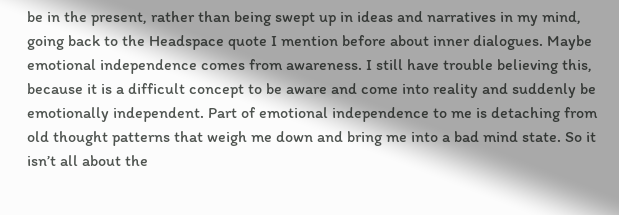be in the present, rather than being swept up in ideas and narratives in my mind, going back to the Headspace quote I mention before about inner dialogues. Maybe emotional independence comes from awareness. I still have trouble believing this, because it is a difficult concept to be aware and come into reality and suddenly be emotionally independent. Part of emotional independence to me is detaching from old thought patterns that weigh me down and bring me into a bad mind state. So it isn’t all about the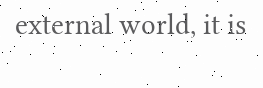external world, it is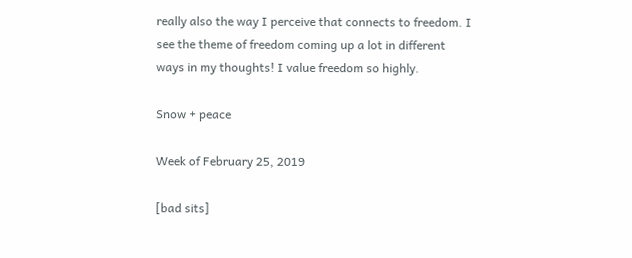really also the way I perceive that connects to freedom. I see the theme of freedom coming up a lot in different ways in my thoughts! I value freedom so highly.

Snow + peace

Week of February 25, 2019

[bad sits]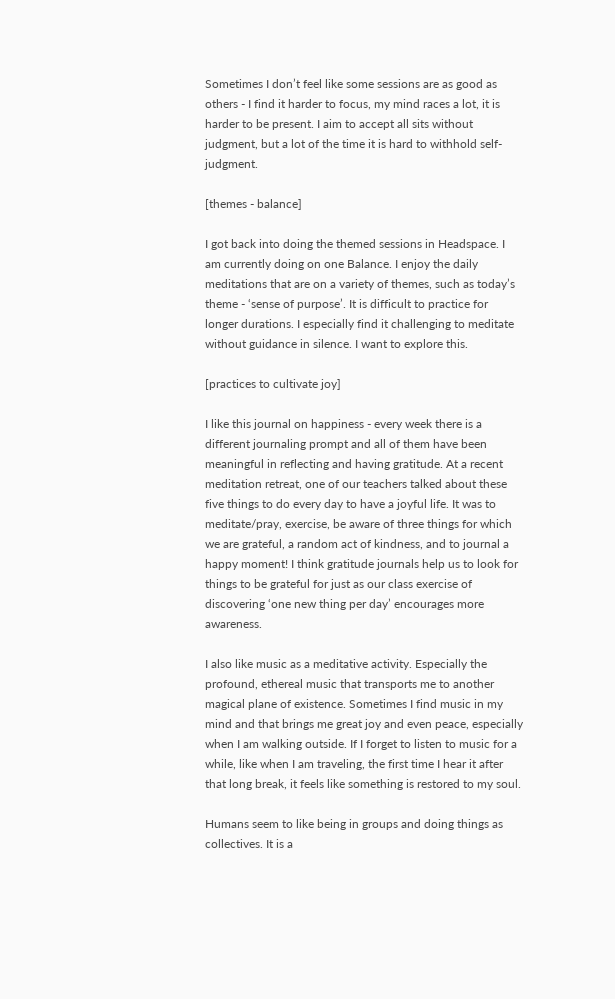Sometimes I don’t feel like some sessions are as good as others - I find it harder to focus, my mind races a lot, it is harder to be present. I aim to accept all sits without judgment, but a lot of the time it is hard to withhold self-judgment.

[themes - balance]

I got back into doing the themed sessions in Headspace. I am currently doing on one Balance. I enjoy the daily meditations that are on a variety of themes, such as today’s theme - ‘sense of purpose’. It is difficult to practice for longer durations. I especially find it challenging to meditate without guidance in silence. I want to explore this.

[practices to cultivate joy]

I like this journal on happiness - every week there is a different journaling prompt and all of them have been meaningful in reflecting and having gratitude. At a recent meditation retreat, one of our teachers talked about these five things to do every day to have a joyful life. It was to meditate/pray, exercise, be aware of three things for which we are grateful, a random act of kindness, and to journal a happy moment! I think gratitude journals help us to look for things to be grateful for just as our class exercise of discovering ‘one new thing per day’ encourages more awareness.

I also like music as a meditative activity. Especially the profound, ethereal music that transports me to another magical plane of existence. Sometimes I find music in my mind and that brings me great joy and even peace, especially when I am walking outside. If I forget to listen to music for a while, like when I am traveling, the first time I hear it after that long break, it feels like something is restored to my soul.

Humans seem to like being in groups and doing things as collectives. It is a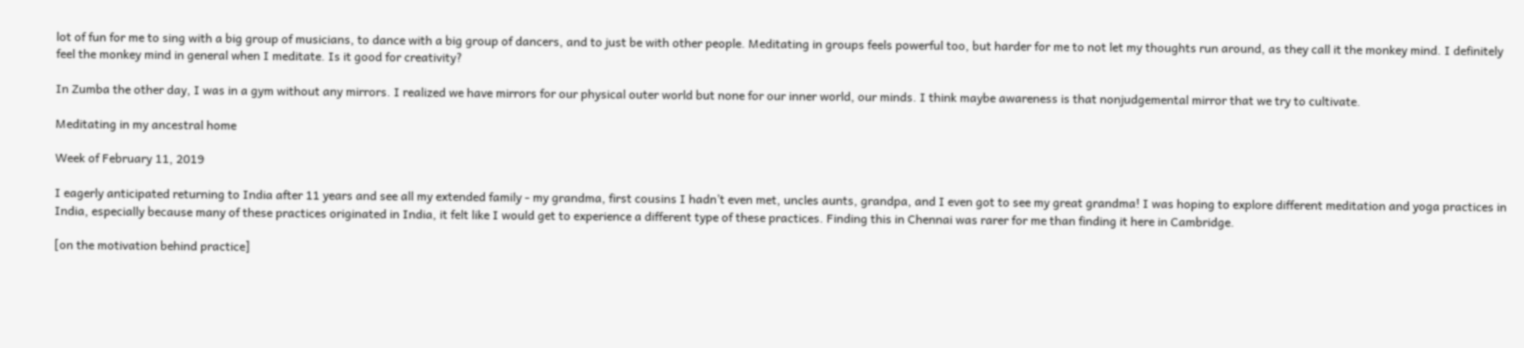lot of fun for me to sing with a big group of musicians, to dance with a big group of dancers, and to just be with other people. Meditating in groups feels powerful too, but harder for me to not let my thoughts run around, as they call it the monkey mind. I definitely feel the monkey mind in general when I meditate. Is it good for creativity?

In Zumba the other day, I was in a gym without any mirrors. I realized we have mirrors for our physical outer world but none for our inner world, our minds. I think maybe awareness is that nonjudgemental mirror that we try to cultivate.

Meditating in my ancestral home

Week of February 11, 2019

I eagerly anticipated returning to India after 11 years and see all my extended family - my grandma, first cousins I hadn’t even met, uncles aunts, grandpa, and I even got to see my great grandma! I was hoping to explore different meditation and yoga practices in India, especially because many of these practices originated in India, it felt like I would get to experience a different type of these practices. Finding this in Chennai was rarer for me than finding it here in Cambridge.

[on the motivation behind practice]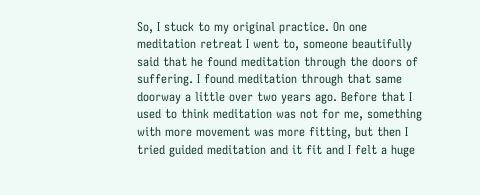So, I stuck to my original practice. On one meditation retreat I went to, someone beautifully said that he found meditation through the doors of suffering. I found meditation through that same doorway a little over two years ago. Before that I used to think meditation was not for me, something with more movement was more fitting, but then I tried guided meditation and it fit and I felt a huge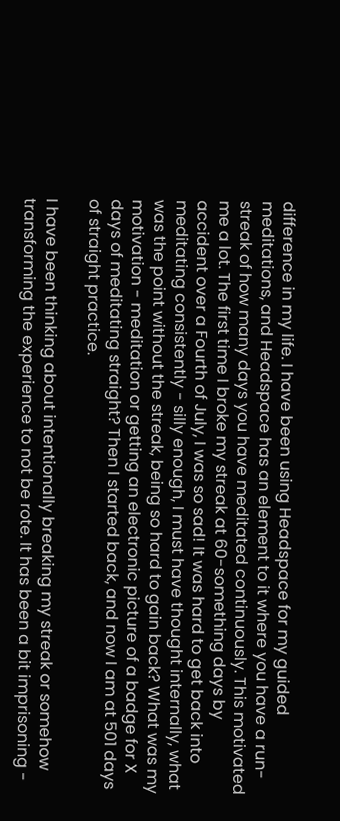difference in my life. I have been using Headspace for my guided meditations, and Headspace has an element to it where you have a run-streak of how many days you have meditated continuously. This motivated me a lot. The first time I broke my streak at 60-something days by accident over a Fourth of July, I was so sad! It was hard to get back into meditating consistently - silly enough, I must have thought internally, what was the point without the streak, being so hard to gain back? What was my motivation - meditation or getting an electronic picture of a badge for X days of meditating straight? Then I started back, and now I am at 501 days of straight practice.

I have been thinking about intentionally breaking my streak or somehow transforming the experience to not be rote. It has been a bit imprisoning -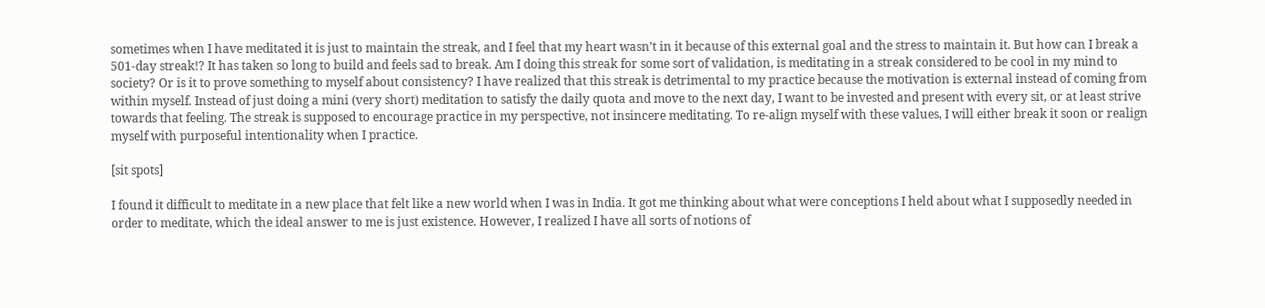sometimes when I have meditated it is just to maintain the streak, and I feel that my heart wasn’t in it because of this external goal and the stress to maintain it. But how can I break a 501-day streak!? It has taken so long to build and feels sad to break. Am I doing this streak for some sort of validation, is meditating in a streak considered to be cool in my mind to society? Or is it to prove something to myself about consistency? I have realized that this streak is detrimental to my practice because the motivation is external instead of coming from within myself. Instead of just doing a mini (very short) meditation to satisfy the daily quota and move to the next day, I want to be invested and present with every sit, or at least strive towards that feeling. The streak is supposed to encourage practice in my perspective, not insincere meditating. To re-align myself with these values, I will either break it soon or realign myself with purposeful intentionality when I practice.

[sit spots]

I found it difficult to meditate in a new place that felt like a new world when I was in India. It got me thinking about what were conceptions I held about what I supposedly needed in order to meditate, which the ideal answer to me is just existence. However, I realized I have all sorts of notions of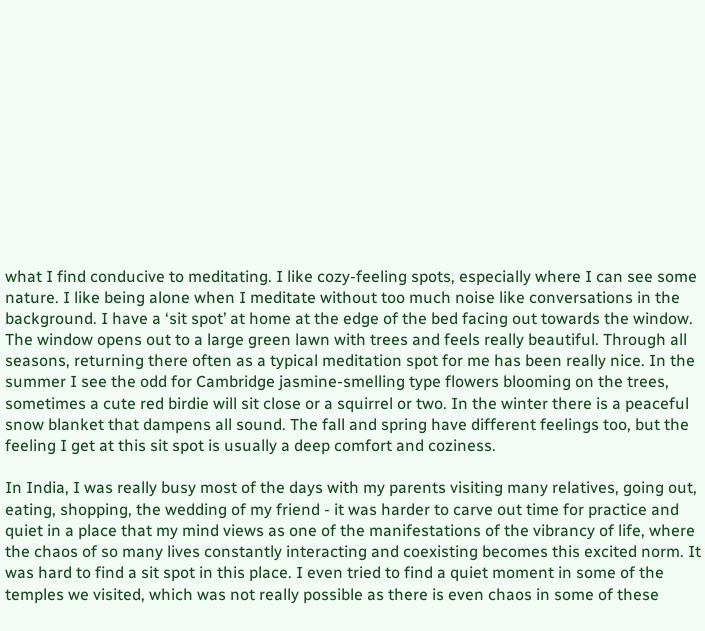what I find conducive to meditating. I like cozy-feeling spots, especially where I can see some nature. I like being alone when I meditate without too much noise like conversations in the background. I have a ‘sit spot’ at home at the edge of the bed facing out towards the window. The window opens out to a large green lawn with trees and feels really beautiful. Through all seasons, returning there often as a typical meditation spot for me has been really nice. In the summer I see the odd for Cambridge jasmine-smelling type flowers blooming on the trees, sometimes a cute red birdie will sit close or a squirrel or two. In the winter there is a peaceful snow blanket that dampens all sound. The fall and spring have different feelings too, but the feeling I get at this sit spot is usually a deep comfort and coziness.

In India, I was really busy most of the days with my parents visiting many relatives, going out, eating, shopping, the wedding of my friend - it was harder to carve out time for practice and quiet in a place that my mind views as one of the manifestations of the vibrancy of life, where the chaos of so many lives constantly interacting and coexisting becomes this excited norm. It was hard to find a sit spot in this place. I even tried to find a quiet moment in some of the temples we visited, which was not really possible as there is even chaos in some of these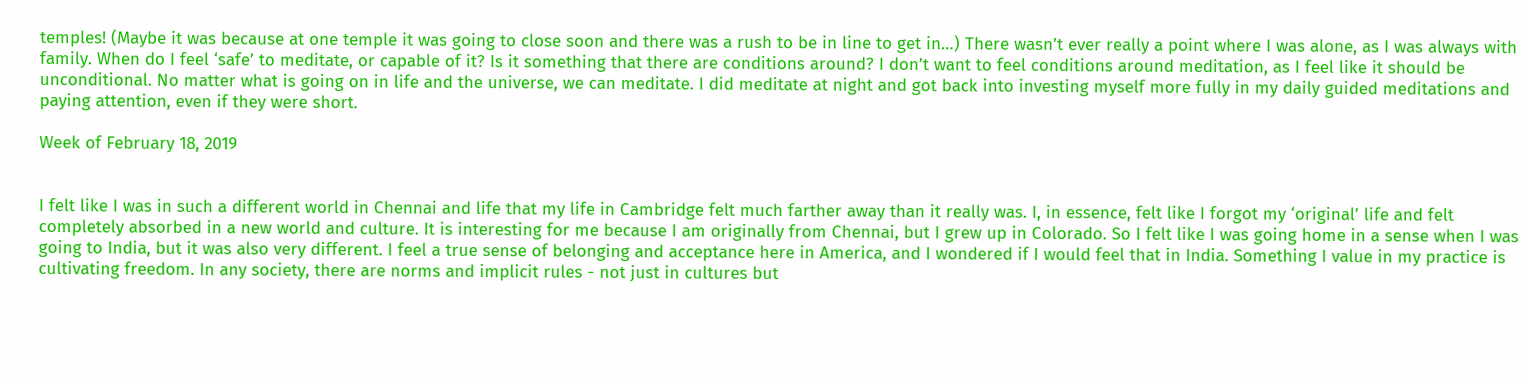temples! (Maybe it was because at one temple it was going to close soon and there was a rush to be in line to get in…) There wasn’t ever really a point where I was alone, as I was always with family. When do I feel ‘safe’ to meditate, or capable of it? Is it something that there are conditions around? I don’t want to feel conditions around meditation, as I feel like it should be unconditional. No matter what is going on in life and the universe, we can meditate. I did meditate at night and got back into investing myself more fully in my daily guided meditations and paying attention, even if they were short.

Week of February 18, 2019


I felt like I was in such a different world in Chennai and life that my life in Cambridge felt much farther away than it really was. I, in essence, felt like I forgot my ‘original’ life and felt completely absorbed in a new world and culture. It is interesting for me because I am originally from Chennai, but I grew up in Colorado. So I felt like I was going home in a sense when I was going to India, but it was also very different. I feel a true sense of belonging and acceptance here in America, and I wondered if I would feel that in India. Something I value in my practice is cultivating freedom. In any society, there are norms and implicit rules - not just in cultures but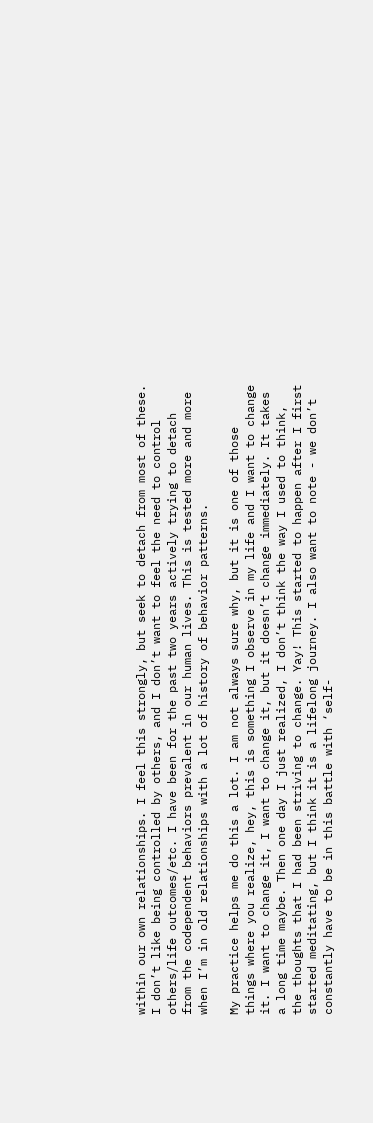within our own relationships. I feel this strongly, but seek to detach from most of these. I don’t like being controlled by others, and I don’t want to feel the need to control others/life outcomes/etc. I have been for the past two years actively trying to detach from the codependent behaviors prevalent in our human lives. This is tested more and more when I’m in old relationships with a lot of history of behavior patterns.

My practice helps me do this a lot. I am not always sure why, but it is one of those things where you realize, hey, this is something I observe in my life and I want to change it. I want to change it, I want to change it, but it doesn’t change immediately. It takes a long time maybe. Then one day I just realized, I don’t think the way I used to think, the thoughts that I had been striving to change. Yay! This started to happen after I first started meditating, but I think it is a lifelong journey. I also want to note - we don’t constantly have to be in this battle with ‘self-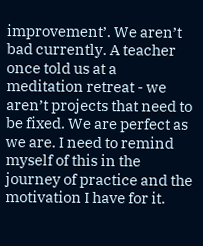improvement’. We aren’t bad currently. A teacher once told us at a meditation retreat - we aren’t projects that need to be fixed. We are perfect as we are. I need to remind myself of this in the journey of practice and the motivation I have for it.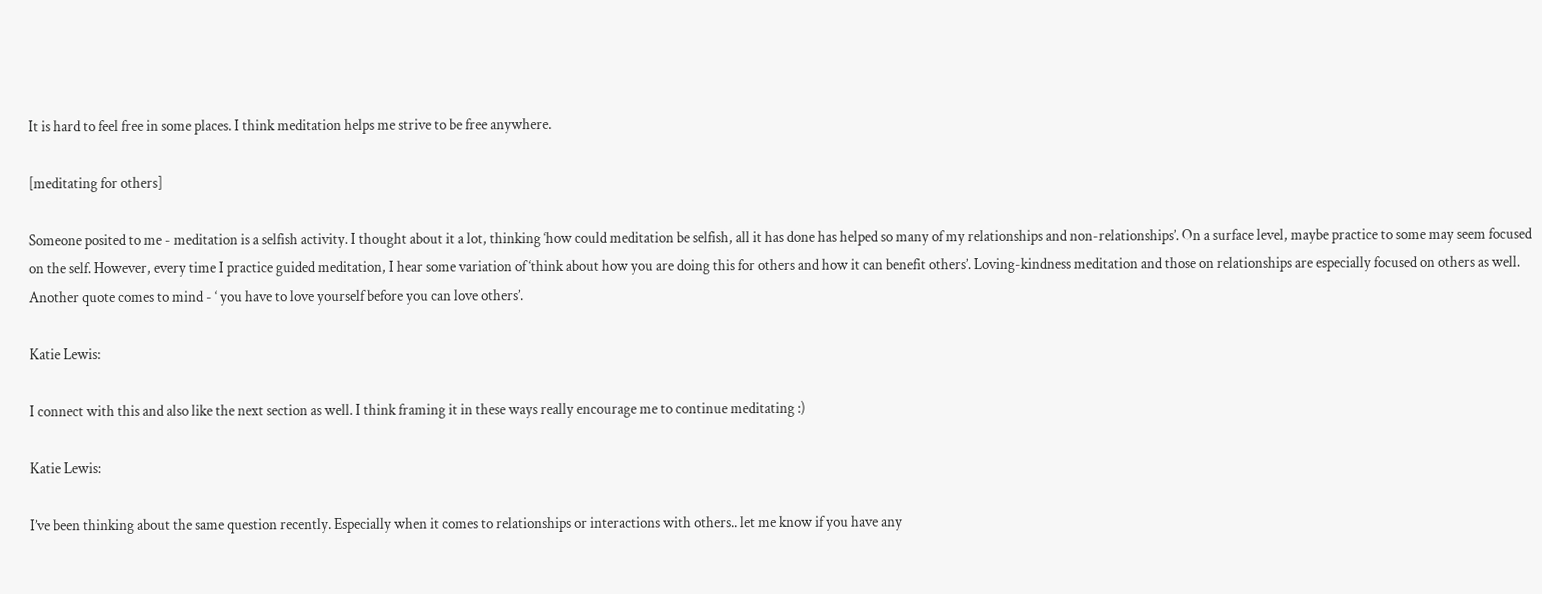It is hard to feel free in some places. I think meditation helps me strive to be free anywhere.

[meditating for others]

Someone posited to me - meditation is a selfish activity. I thought about it a lot, thinking ‘how could meditation be selfish, all it has done has helped so many of my relationships and non-relationships’. On a surface level, maybe practice to some may seem focused on the self. However, every time I practice guided meditation, I hear some variation of ‘think about how you are doing this for others and how it can benefit others’. Loving-kindness meditation and those on relationships are especially focused on others as well. Another quote comes to mind - ‘ you have to love yourself before you can love others’.

Katie Lewis:

I connect with this and also like the next section as well. I think framing it in these ways really encourage me to continue meditating :)

Katie Lewis:

I’ve been thinking about the same question recently. Especially when it comes to relationships or interactions with others.. let me know if you have any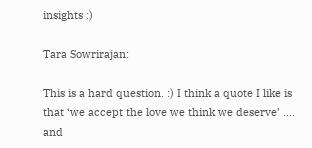insights :)

Tara Sowrirajan:

This is a hard question. :) I think a quote I like is that ‘we accept the love we think we deserve’ …. and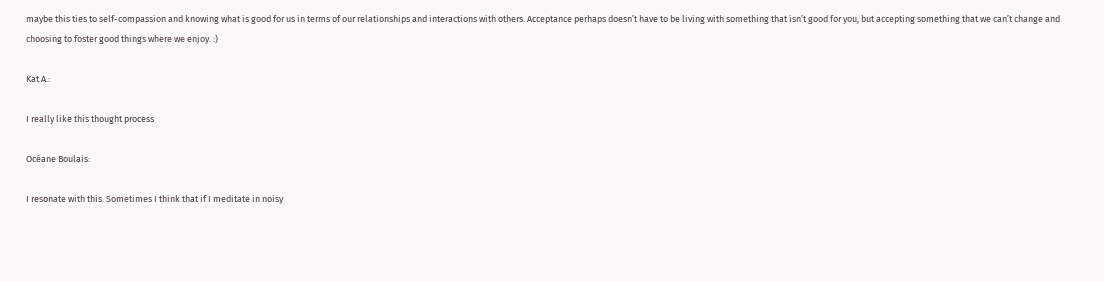maybe this ties to self-compassion and knowing what is good for us in terms of our relationships and interactions with others. Acceptance perhaps doesn’t have to be living with something that isn’t good for you, but accepting something that we can’t change and choosing to foster good things where we enjoy. :)

Kat A.:

I really like this thought process

Océane Boulais:

I resonate with this. Sometimes I think that if I meditate in noisy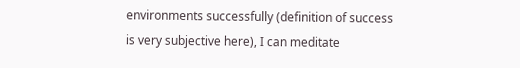environments successfully (definition of success is very subjective here), I can meditate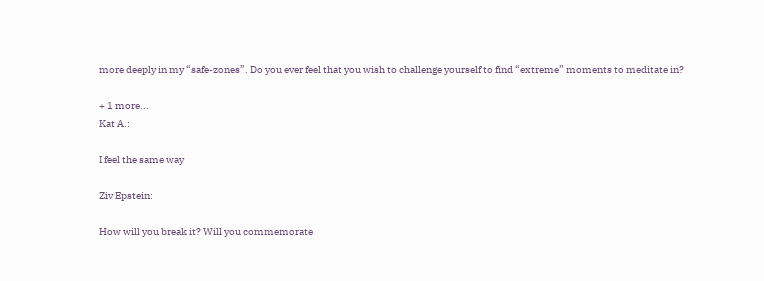more deeply in my “safe-zones”. Do you ever feel that you wish to challenge yourself to find “extreme” moments to meditate in?

+ 1 more...
Kat A.:

I feel the same way

Ziv Epstein:

How will you break it? Will you commemorate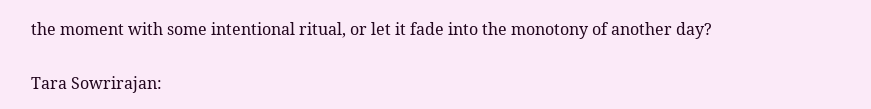the moment with some intentional ritual, or let it fade into the monotony of another day?

Tara Sowrirajan: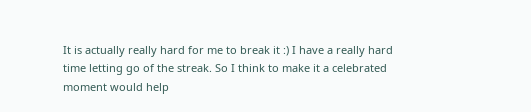It is actually really hard for me to break it :) I have a really hard time letting go of the streak. So I think to make it a celebrated moment would help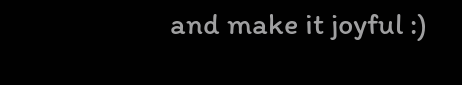and make it joyful :)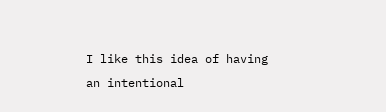I like this idea of having an intentional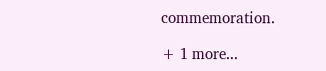commemoration.

+ 1 more...